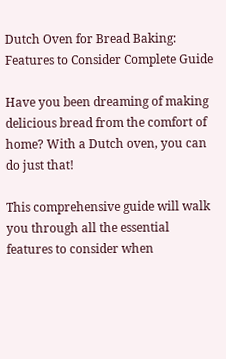Dutch Oven for Bread Baking: Features to Consider Complete Guide

Have you been dreaming of making delicious bread from the comfort of home? With a Dutch oven, you can do just that!

This comprehensive guide will walk you through all the essential features to consider when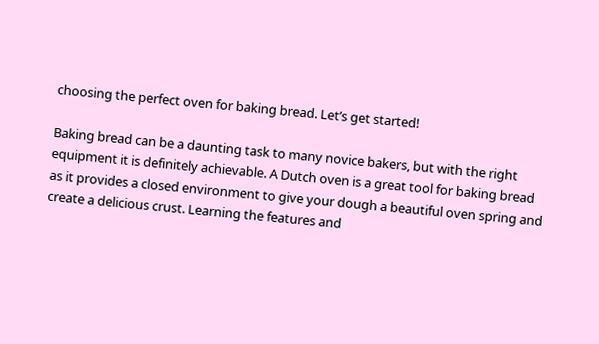choosing the perfect oven for baking bread. Let’s get started!

Baking bread can be a daunting task to many novice bakers, but with the right equipment it is definitely achievable. A Dutch oven is a great tool for baking bread as it provides a closed environment to give your dough a beautiful oven spring and create a delicious crust. Learning the features and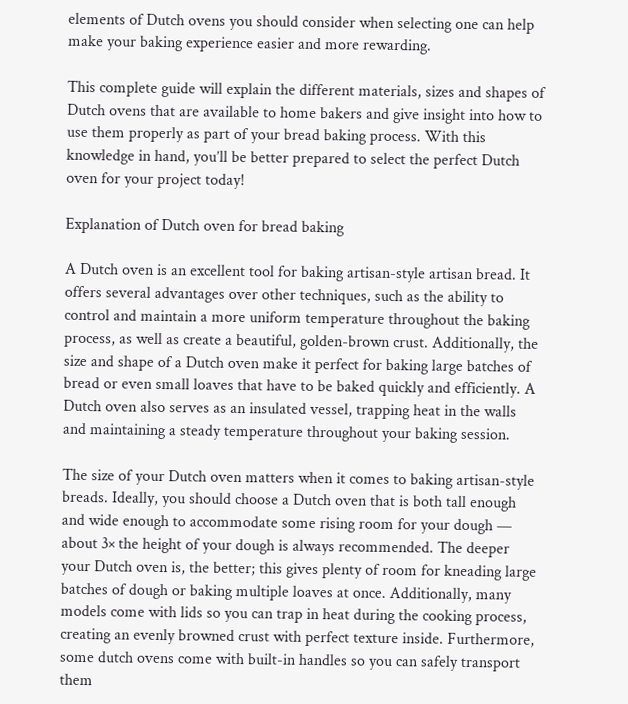elements of Dutch ovens you should consider when selecting one can help make your baking experience easier and more rewarding.

This complete guide will explain the different materials, sizes and shapes of Dutch ovens that are available to home bakers and give insight into how to use them properly as part of your bread baking process. With this knowledge in hand, you’ll be better prepared to select the perfect Dutch oven for your project today!

Explanation of Dutch oven for bread baking

A Dutch oven is an excellent tool for baking artisan-style artisan bread. It offers several advantages over other techniques, such as the ability to control and maintain a more uniform temperature throughout the baking process, as well as create a beautiful, golden-brown crust. Additionally, the size and shape of a Dutch oven make it perfect for baking large batches of bread or even small loaves that have to be baked quickly and efficiently. A Dutch oven also serves as an insulated vessel, trapping heat in the walls and maintaining a steady temperature throughout your baking session.

The size of your Dutch oven matters when it comes to baking artisan-style breads. Ideally, you should choose a Dutch oven that is both tall enough and wide enough to accommodate some rising room for your dough — about 3× the height of your dough is always recommended. The deeper your Dutch oven is, the better; this gives plenty of room for kneading large batches of dough or baking multiple loaves at once. Additionally, many models come with lids so you can trap in heat during the cooking process, creating an evenly browned crust with perfect texture inside. Furthermore, some dutch ovens come with built-in handles so you can safely transport them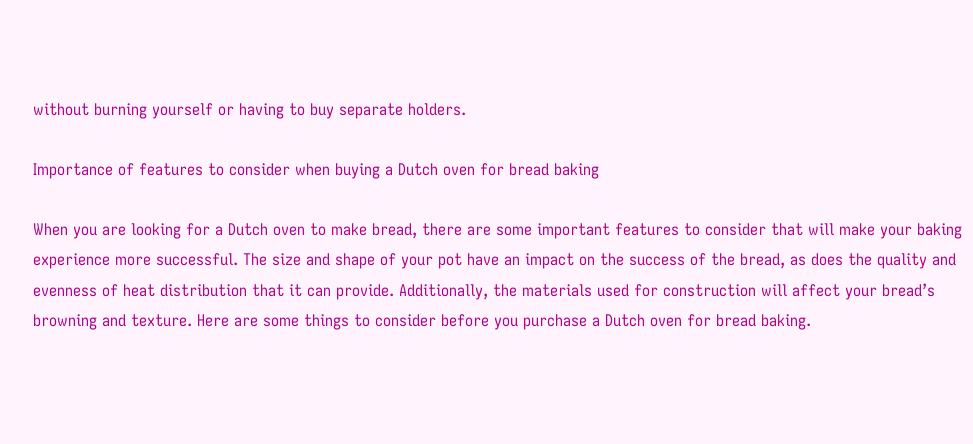without burning yourself or having to buy separate holders.

Importance of features to consider when buying a Dutch oven for bread baking

When you are looking for a Dutch oven to make bread, there are some important features to consider that will make your baking experience more successful. The size and shape of your pot have an impact on the success of the bread, as does the quality and evenness of heat distribution that it can provide. Additionally, the materials used for construction will affect your bread’s browning and texture. Here are some things to consider before you purchase a Dutch oven for bread baking.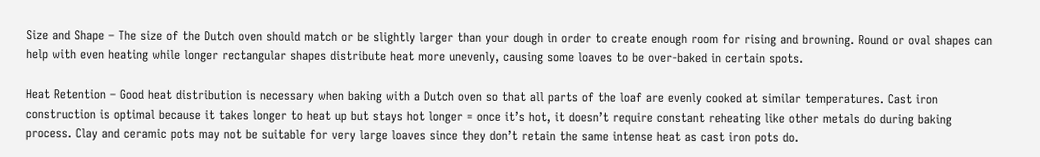Size and Shape – The size of the Dutch oven should match or be slightly larger than your dough in order to create enough room for rising and browning. Round or oval shapes can help with even heating while longer rectangular shapes distribute heat more unevenly, causing some loaves to be over-baked in certain spots.

Heat Retention – Good heat distribution is necessary when baking with a Dutch oven so that all parts of the loaf are evenly cooked at similar temperatures. Cast iron construction is optimal because it takes longer to heat up but stays hot longer = once it’s hot, it doesn’t require constant reheating like other metals do during baking process. Clay and ceramic pots may not be suitable for very large loaves since they don’t retain the same intense heat as cast iron pots do.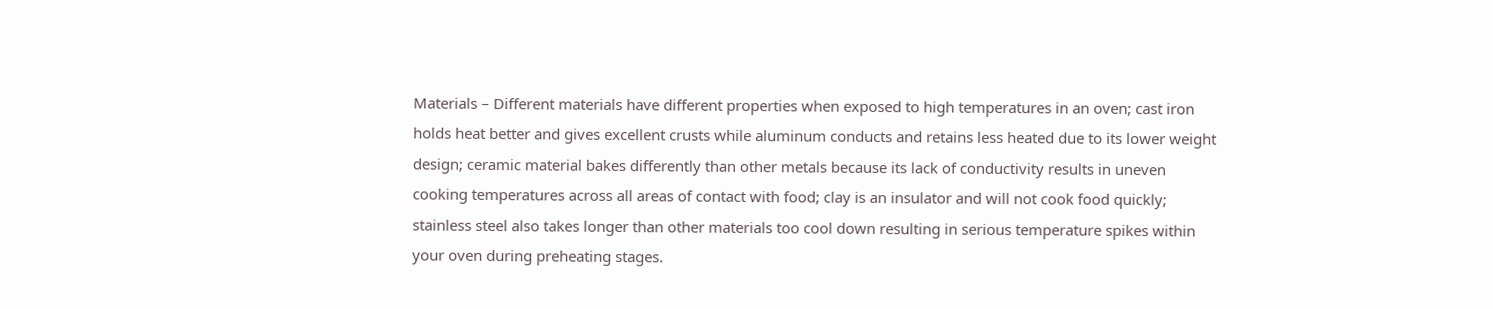Materials – Different materials have different properties when exposed to high temperatures in an oven; cast iron holds heat better and gives excellent crusts while aluminum conducts and retains less heated due to its lower weight design; ceramic material bakes differently than other metals because its lack of conductivity results in uneven cooking temperatures across all areas of contact with food; clay is an insulator and will not cook food quickly; stainless steel also takes longer than other materials too cool down resulting in serious temperature spikes within your oven during preheating stages.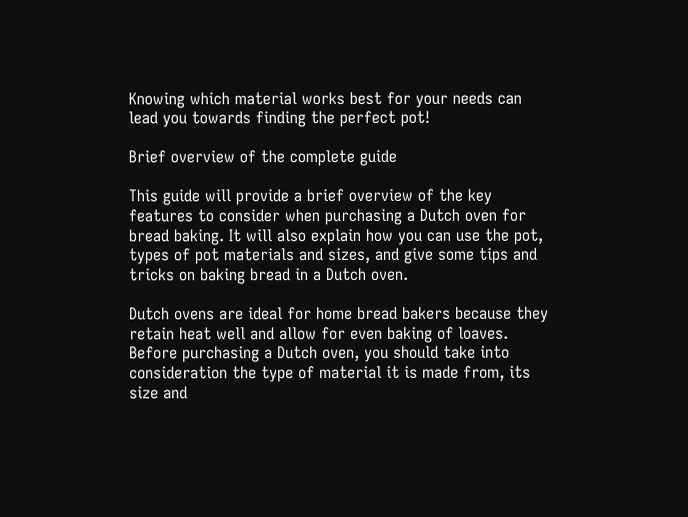Knowing which material works best for your needs can lead you towards finding the perfect pot!

Brief overview of the complete guide

This guide will provide a brief overview of the key features to consider when purchasing a Dutch oven for bread baking. It will also explain how you can use the pot, types of pot materials and sizes, and give some tips and tricks on baking bread in a Dutch oven.

Dutch ovens are ideal for home bread bakers because they retain heat well and allow for even baking of loaves. Before purchasing a Dutch oven, you should take into consideration the type of material it is made from, its size and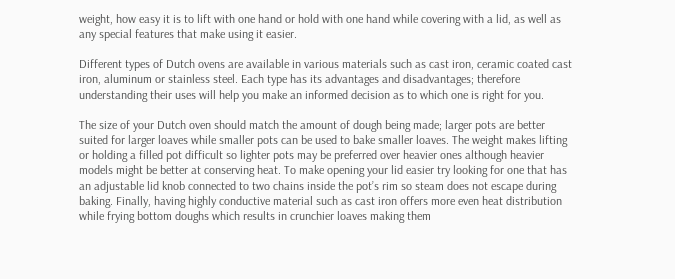weight, how easy it is to lift with one hand or hold with one hand while covering with a lid, as well as any special features that make using it easier.

Different types of Dutch ovens are available in various materials such as cast iron, ceramic coated cast iron, aluminum or stainless steel. Each type has its advantages and disadvantages; therefore understanding their uses will help you make an informed decision as to which one is right for you.

The size of your Dutch oven should match the amount of dough being made; larger pots are better suited for larger loaves while smaller pots can be used to bake smaller loaves. The weight makes lifting or holding a filled pot difficult so lighter pots may be preferred over heavier ones although heavier models might be better at conserving heat. To make opening your lid easier try looking for one that has an adjustable lid knob connected to two chains inside the pot’s rim so steam does not escape during baking. Finally, having highly conductive material such as cast iron offers more even heat distribution while frying bottom doughs which results in crunchier loaves making them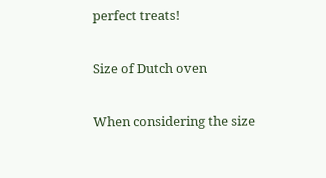perfect treats!

Size of Dutch oven

When considering the size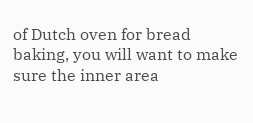of Dutch oven for bread baking, you will want to make sure the inner area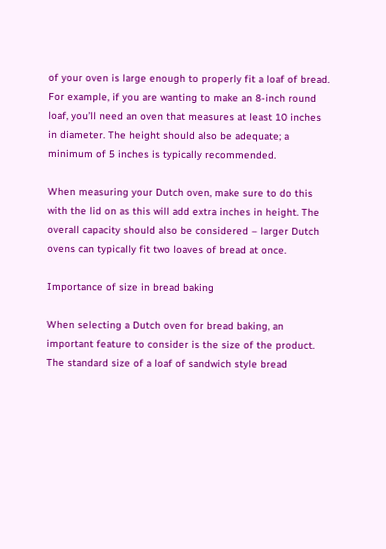of your oven is large enough to properly fit a loaf of bread. For example, if you are wanting to make an 8-inch round loaf, you’ll need an oven that measures at least 10 inches in diameter. The height should also be adequate; a minimum of 5 inches is typically recommended.

When measuring your Dutch oven, make sure to do this with the lid on as this will add extra inches in height. The overall capacity should also be considered – larger Dutch ovens can typically fit two loaves of bread at once.

Importance of size in bread baking

When selecting a Dutch oven for bread baking, an important feature to consider is the size of the product. The standard size of a loaf of sandwich style bread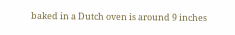baked in a Dutch oven is around 9 inches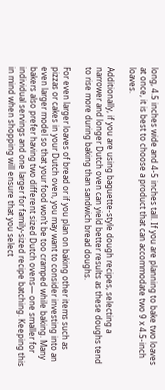long, 4.5 inches wide and 4-5 inches tall. If you are planning to bake two loaves at once, it is best to choose a product that can accommodate two 9 x 4.5-inch loaves.

Additionally, if you are using baguette-style dough recipes, selecting a narrower and longer Dutch oven can yield better results as these doughs tend to rise more during baking than sandwich bread doughs.

For even larger loaves of bread or if you plan on baking other items such as pizzas or cakes in your Dutch oven, you may want to consider investing into an even larger model so that your food won’t be too cramped while baking. Many bakers also prefer having two different sized Dutch ovens— one smaller for individual servings and one larger for family-sized recipe batching. Keeping this in mind when shopping will ensure that you select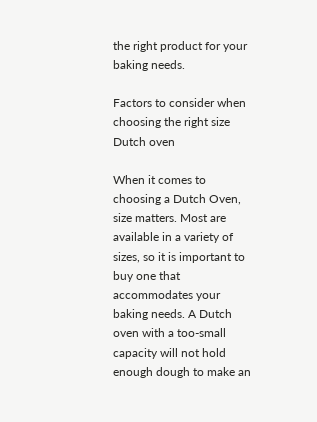the right product for your baking needs.

Factors to consider when choosing the right size Dutch oven

When it comes to choosing a Dutch Oven, size matters. Most are available in a variety of sizes, so it is important to buy one that accommodates your baking needs. A Dutch oven with a too-small capacity will not hold enough dough to make an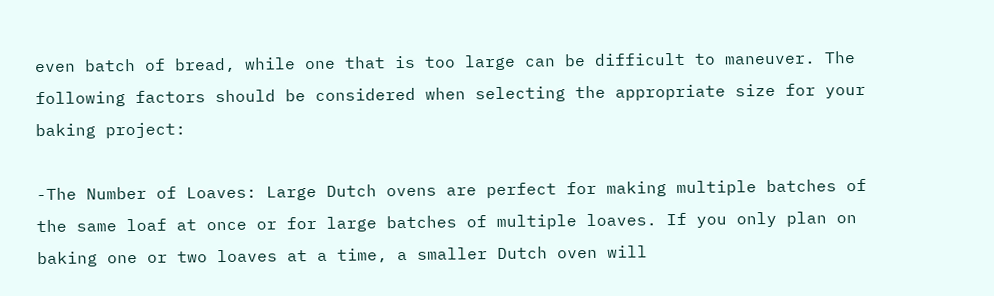even batch of bread, while one that is too large can be difficult to maneuver. The following factors should be considered when selecting the appropriate size for your baking project:

-The Number of Loaves: Large Dutch ovens are perfect for making multiple batches of the same loaf at once or for large batches of multiple loaves. If you only plan on baking one or two loaves at a time, a smaller Dutch oven will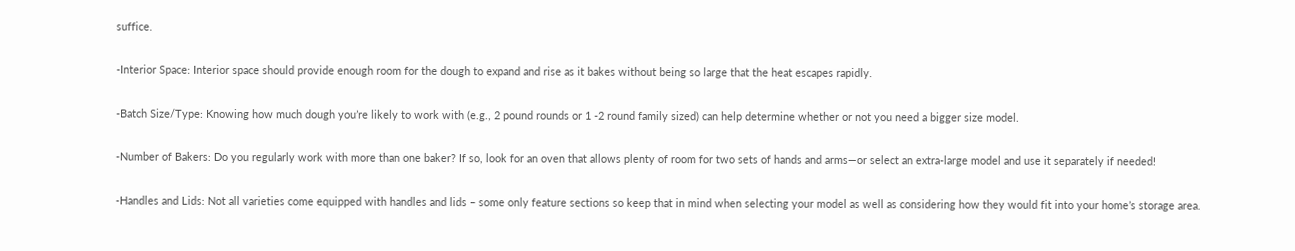suffice.

-Interior Space: Interior space should provide enough room for the dough to expand and rise as it bakes without being so large that the heat escapes rapidly.

-Batch Size/Type: Knowing how much dough you’re likely to work with (e.g., 2 pound rounds or 1 -2 round family sized) can help determine whether or not you need a bigger size model.

-Number of Bakers: Do you regularly work with more than one baker? If so, look for an oven that allows plenty of room for two sets of hands and arms—or select an extra-large model and use it separately if needed!

-Handles and Lids: Not all varieties come equipped with handles and lids – some only feature sections so keep that in mind when selecting your model as well as considering how they would fit into your home’s storage area.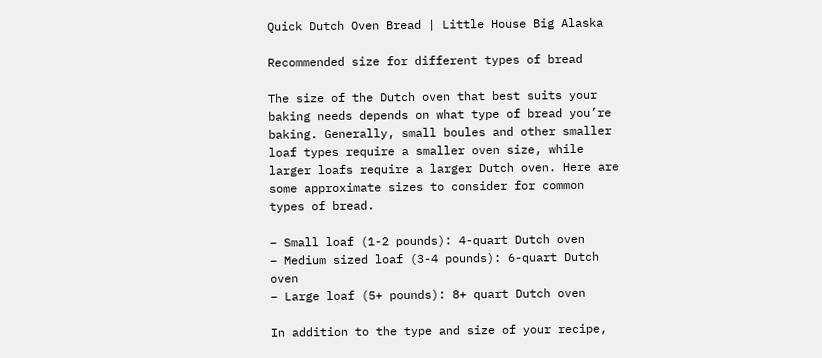Quick Dutch Oven Bread | Little House Big Alaska

Recommended size for different types of bread

The size of the Dutch oven that best suits your baking needs depends on what type of bread you’re baking. Generally, small boules and other smaller loaf types require a smaller oven size, while larger loafs require a larger Dutch oven. Here are some approximate sizes to consider for common types of bread.

– Small loaf (1-2 pounds): 4-quart Dutch oven
– Medium sized loaf (3-4 pounds): 6-quart Dutch oven
– Large loaf (5+ pounds): 8+ quart Dutch oven

In addition to the type and size of your recipe,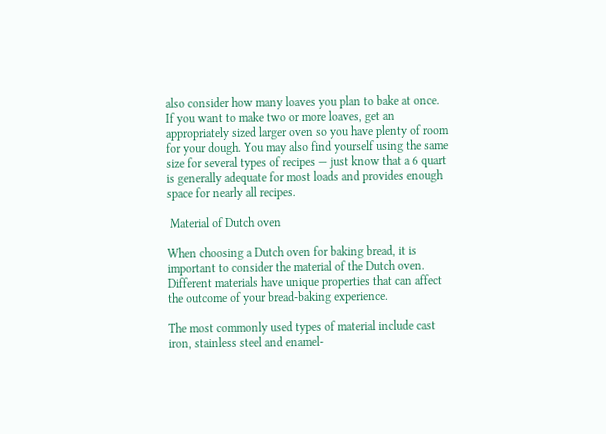also consider how many loaves you plan to bake at once. If you want to make two or more loaves, get an appropriately sized larger oven so you have plenty of room for your dough. You may also find yourself using the same size for several types of recipes — just know that a 6 quart is generally adequate for most loads and provides enough space for nearly all recipes.

 Material of Dutch oven

When choosing a Dutch oven for baking bread, it is important to consider the material of the Dutch oven. Different materials have unique properties that can affect the outcome of your bread-baking experience.

The most commonly used types of material include cast iron, stainless steel and enamel-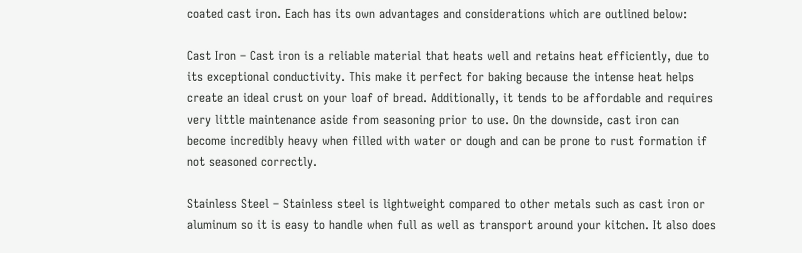coated cast iron. Each has its own advantages and considerations which are outlined below:

Cast Iron – Cast iron is a reliable material that heats well and retains heat efficiently, due to its exceptional conductivity. This make it perfect for baking because the intense heat helps create an ideal crust on your loaf of bread. Additionally, it tends to be affordable and requires very little maintenance aside from seasoning prior to use. On the downside, cast iron can become incredibly heavy when filled with water or dough and can be prone to rust formation if not seasoned correctly.

Stainless Steel – Stainless steel is lightweight compared to other metals such as cast iron or aluminum so it is easy to handle when full as well as transport around your kitchen. It also does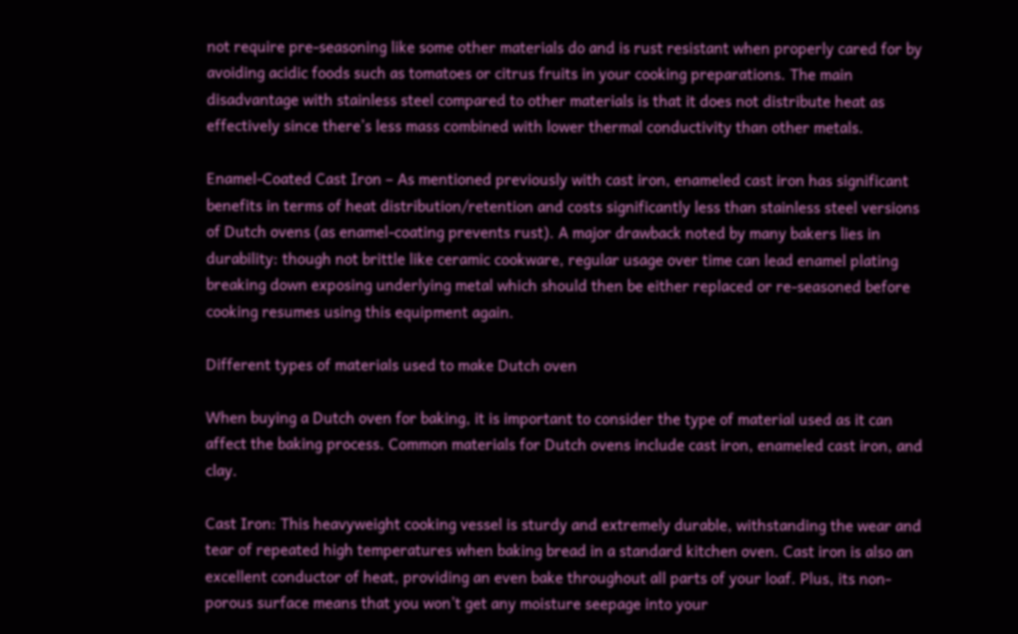not require pre-seasoning like some other materials do and is rust resistant when properly cared for by avoiding acidic foods such as tomatoes or citrus fruits in your cooking preparations. The main disadvantage with stainless steel compared to other materials is that it does not distribute heat as effectively since there’s less mass combined with lower thermal conductivity than other metals.

Enamel-Coated Cast Iron – As mentioned previously with cast iron, enameled cast iron has significant benefits in terms of heat distribution/retention and costs significantly less than stainless steel versions of Dutch ovens (as enamel-coating prevents rust). A major drawback noted by many bakers lies in durability: though not brittle like ceramic cookware, regular usage over time can lead enamel plating breaking down exposing underlying metal which should then be either replaced or re-seasoned before cooking resumes using this equipment again.

Different types of materials used to make Dutch oven

When buying a Dutch oven for baking, it is important to consider the type of material used as it can affect the baking process. Common materials for Dutch ovens include cast iron, enameled cast iron, and clay.

Cast Iron: This heavyweight cooking vessel is sturdy and extremely durable, withstanding the wear and tear of repeated high temperatures when baking bread in a standard kitchen oven. Cast iron is also an excellent conductor of heat, providing an even bake throughout all parts of your loaf. Plus, its non-porous surface means that you won’t get any moisture seepage into your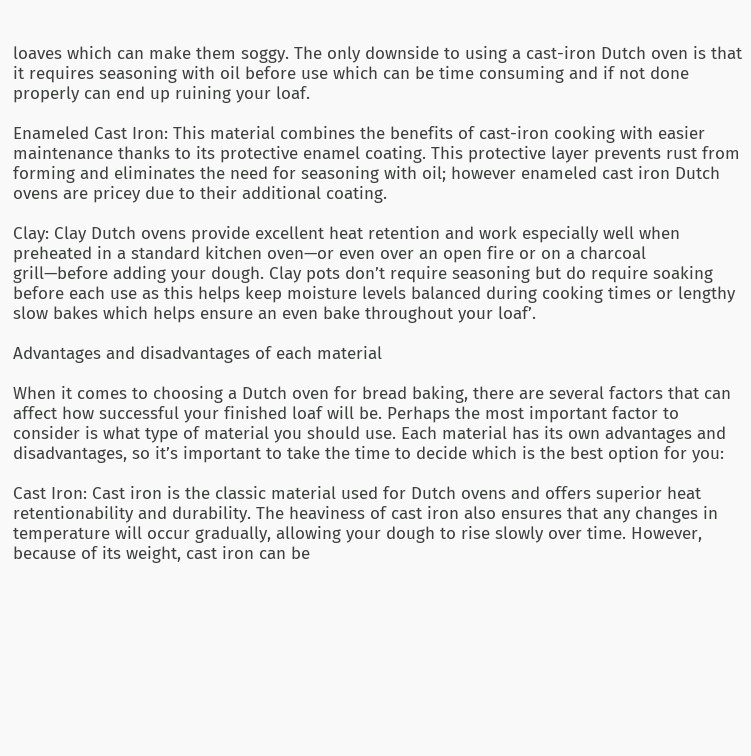loaves which can make them soggy. The only downside to using a cast-iron Dutch oven is that it requires seasoning with oil before use which can be time consuming and if not done properly can end up ruining your loaf.

Enameled Cast Iron: This material combines the benefits of cast-iron cooking with easier maintenance thanks to its protective enamel coating. This protective layer prevents rust from forming and eliminates the need for seasoning with oil; however enameled cast iron Dutch ovens are pricey due to their additional coating.

Clay: Clay Dutch ovens provide excellent heat retention and work especially well when preheated in a standard kitchen oven—or even over an open fire or on a charcoal grill—before adding your dough. Clay pots don’t require seasoning but do require soaking before each use as this helps keep moisture levels balanced during cooking times or lengthy slow bakes which helps ensure an even bake throughout your loaf’.

Advantages and disadvantages of each material

When it comes to choosing a Dutch oven for bread baking, there are several factors that can affect how successful your finished loaf will be. Perhaps the most important factor to consider is what type of material you should use. Each material has its own advantages and disadvantages, so it’s important to take the time to decide which is the best option for you:

Cast Iron: Cast iron is the classic material used for Dutch ovens and offers superior heat retentionability and durability. The heaviness of cast iron also ensures that any changes in temperature will occur gradually, allowing your dough to rise slowly over time. However, because of its weight, cast iron can be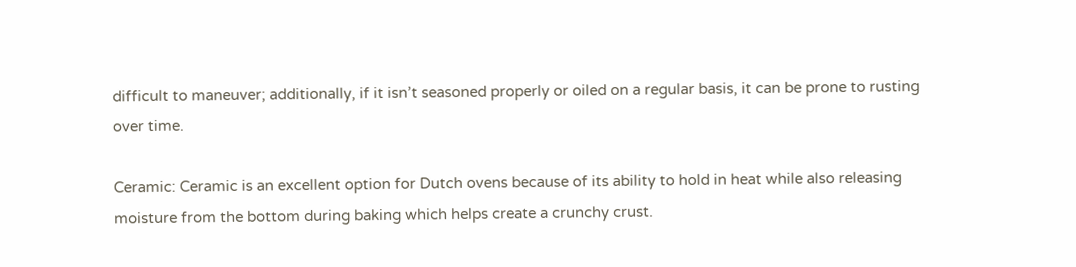difficult to maneuver; additionally, if it isn’t seasoned properly or oiled on a regular basis, it can be prone to rusting over time.

Ceramic: Ceramic is an excellent option for Dutch ovens because of its ability to hold in heat while also releasing moisture from the bottom during baking which helps create a crunchy crust.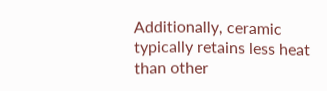Additionally, ceramic typically retains less heat than other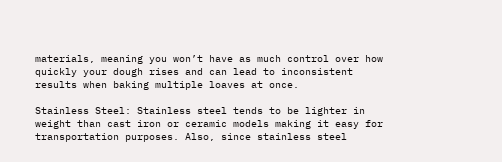materials, meaning you won’t have as much control over how quickly your dough rises and can lead to inconsistent results when baking multiple loaves at once.

Stainless Steel: Stainless steel tends to be lighter in weight than cast iron or ceramic models making it easy for transportation purposes. Also, since stainless steel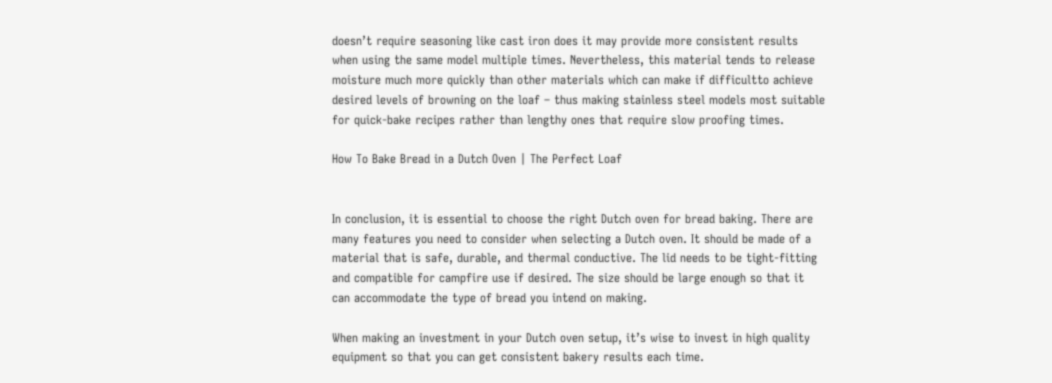doesn’t require seasoning like cast iron does it may provide more consistent results when using the same model multiple times. Nevertheless, this material tends to release moisture much more quickly than other materials which can make if difficultto achieve desired levels of browning on the loaf – thus making stainless steel models most suitable for quick-bake recipes rather than lengthy ones that require slow proofing times.

How To Bake Bread in a Dutch Oven | The Perfect Loaf


In conclusion, it is essential to choose the right Dutch oven for bread baking. There are many features you need to consider when selecting a Dutch oven. It should be made of a material that is safe, durable, and thermal conductive. The lid needs to be tight-fitting and compatible for campfire use if desired. The size should be large enough so that it can accommodate the type of bread you intend on making.

When making an investment in your Dutch oven setup, it’s wise to invest in high quality equipment so that you can get consistent bakery results each time.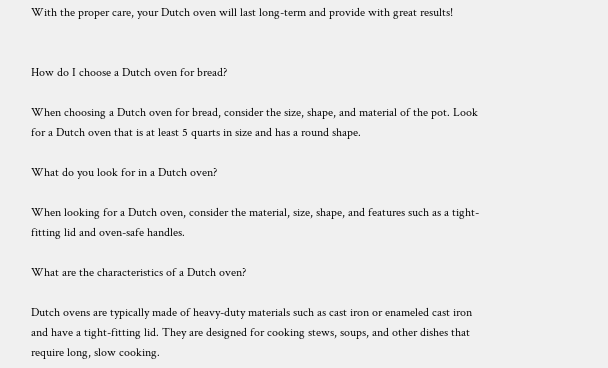With the proper care, your Dutch oven will last long-term and provide with great results!


How do I choose a Dutch oven for bread?

When choosing a Dutch oven for bread, consider the size, shape, and material of the pot. Look for a Dutch oven that is at least 5 quarts in size and has a round shape.

What do you look for in a Dutch oven?

When looking for a Dutch oven, consider the material, size, shape, and features such as a tight-fitting lid and oven-safe handles.

What are the characteristics of a Dutch oven?

Dutch ovens are typically made of heavy-duty materials such as cast iron or enameled cast iron and have a tight-fitting lid. They are designed for cooking stews, soups, and other dishes that require long, slow cooking.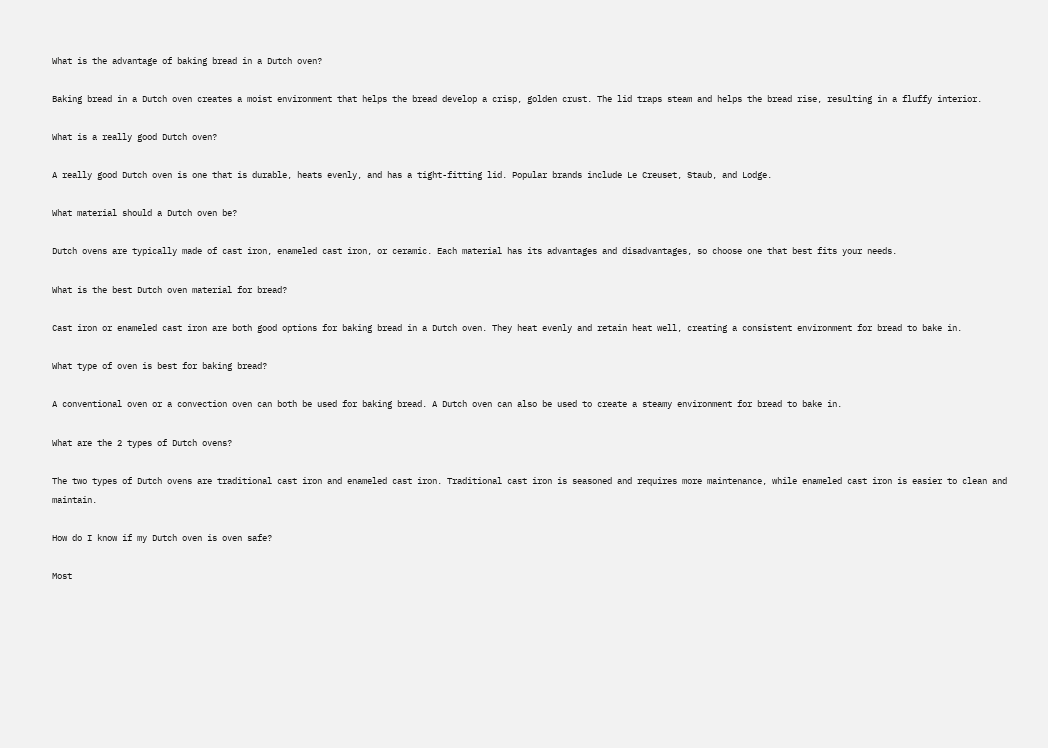What is the advantage of baking bread in a Dutch oven?

Baking bread in a Dutch oven creates a moist environment that helps the bread develop a crisp, golden crust. The lid traps steam and helps the bread rise, resulting in a fluffy interior.

What is a really good Dutch oven?

A really good Dutch oven is one that is durable, heats evenly, and has a tight-fitting lid. Popular brands include Le Creuset, Staub, and Lodge.

What material should a Dutch oven be?

Dutch ovens are typically made of cast iron, enameled cast iron, or ceramic. Each material has its advantages and disadvantages, so choose one that best fits your needs.

What is the best Dutch oven material for bread?

Cast iron or enameled cast iron are both good options for baking bread in a Dutch oven. They heat evenly and retain heat well, creating a consistent environment for bread to bake in.

What type of oven is best for baking bread?

A conventional oven or a convection oven can both be used for baking bread. A Dutch oven can also be used to create a steamy environment for bread to bake in.

What are the 2 types of Dutch ovens?

The two types of Dutch ovens are traditional cast iron and enameled cast iron. Traditional cast iron is seasoned and requires more maintenance, while enameled cast iron is easier to clean and maintain.

How do I know if my Dutch oven is oven safe?

Most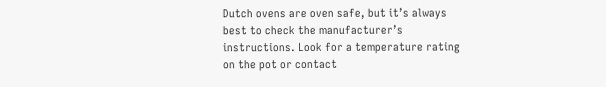Dutch ovens are oven safe, but it’s always best to check the manufacturer’s instructions. Look for a temperature rating on the pot or contact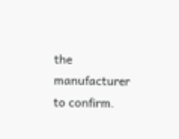the manufacturer to confirm.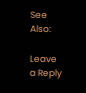See Also:

Leave a Reply